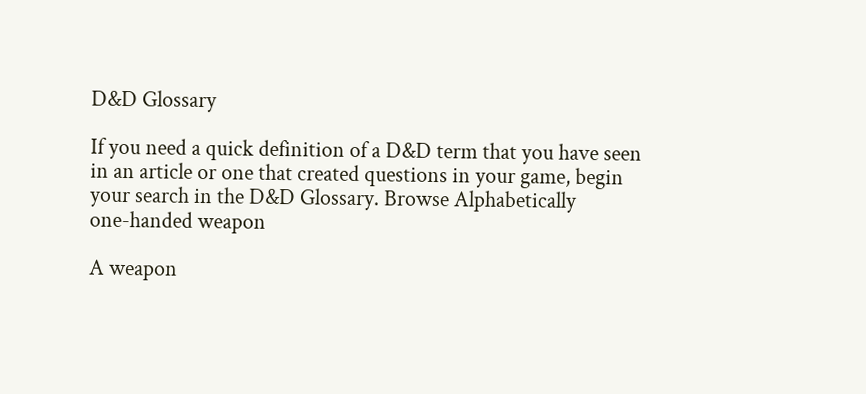D&D Glossary

If you need a quick definition of a D&D term that you have seen in an article or one that created questions in your game, begin your search in the D&D Glossary. Browse Alphabetically
one-handed weapon

A weapon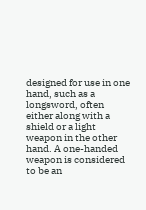designed for use in one hand, such as a longsword, often either along with a shield or a light weapon in the other hand. A one-handed weapon is considered to be an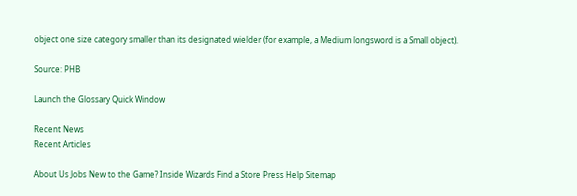object one size category smaller than its designated wielder (for example, a Medium longsword is a Small object).

Source: PHB

Launch the Glossary Quick Window

Recent News
Recent Articles

About Us Jobs New to the Game? Inside Wizards Find a Store Press Help Sitemap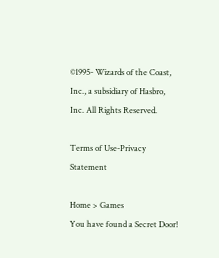©1995- Wizards of the Coast, Inc., a subsidiary of Hasbro, Inc. All Rights Reserved.

Terms of Use-Privacy Statement

Home > Games
You have found a Secret Door!